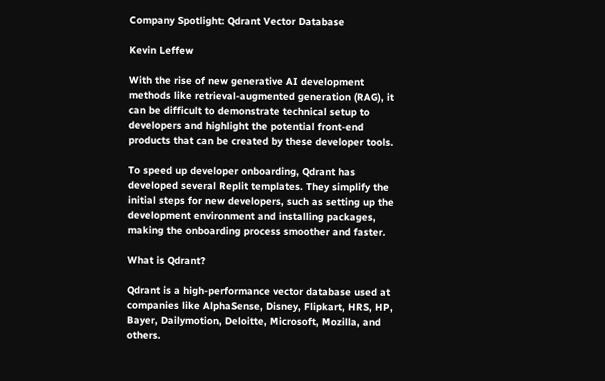Company Spotlight: Qdrant Vector Database

Kevin Leffew

With the rise of new generative AI development methods like retrieval-augmented generation (RAG), it can be difficult to demonstrate technical setup to developers and highlight the potential front-end products that can be created by these developer tools.

To speed up developer onboarding, Qdrant has developed several Replit templates. They simplify the initial steps for new developers, such as setting up the development environment and installing packages, making the onboarding process smoother and faster.

What is Qdrant?

Qdrant is a high-performance vector database used at companies like AlphaSense, Disney, Flipkart, HRS, HP, Bayer, Dailymotion, Deloitte, Microsoft, Mozilla, and others.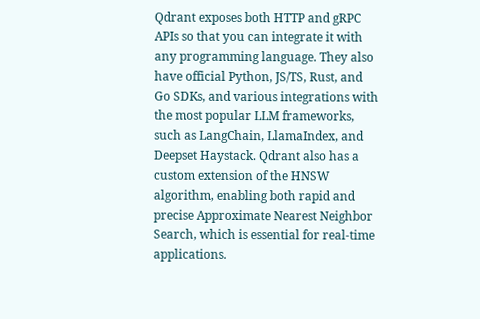Qdrant exposes both HTTP and gRPC APIs so that you can integrate it with any programming language. They also have official Python, JS/TS, Rust, and Go SDKs, and various integrations with the most popular LLM frameworks, such as LangChain, LlamaIndex, and Deepset Haystack. Qdrant also has a custom extension of the HNSW algorithm, enabling both rapid and precise Approximate Nearest Neighbor Search, which is essential for real-time applications.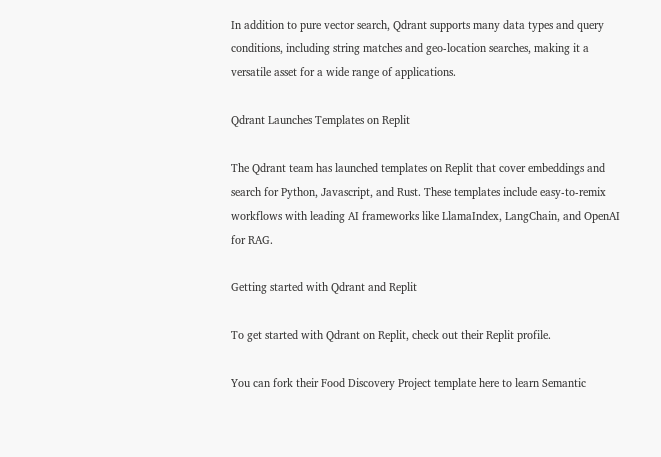In addition to pure vector search, Qdrant supports many data types and query conditions, including string matches and geo-location searches, making it a versatile asset for a wide range of applications.

Qdrant Launches Templates on Replit

The Qdrant team has launched templates on Replit that cover embeddings and search for Python, Javascript, and Rust. These templates include easy-to-remix workflows with leading AI frameworks like LlamaIndex, LangChain, and OpenAI for RAG.

Getting started with Qdrant and Replit

To get started with Qdrant on Replit, check out their Replit profile.

You can fork their Food Discovery Project template here to learn Semantic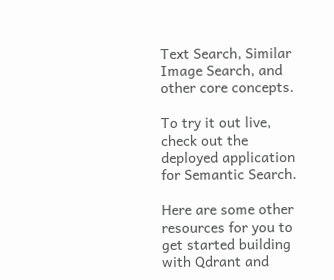Text Search, Similar Image Search, and other core concepts.

To try it out live, check out the deployed application for Semantic Search.

Here are some other resources for you to get started building with Qdrant and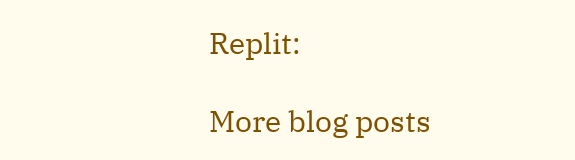Replit:

More blog posts